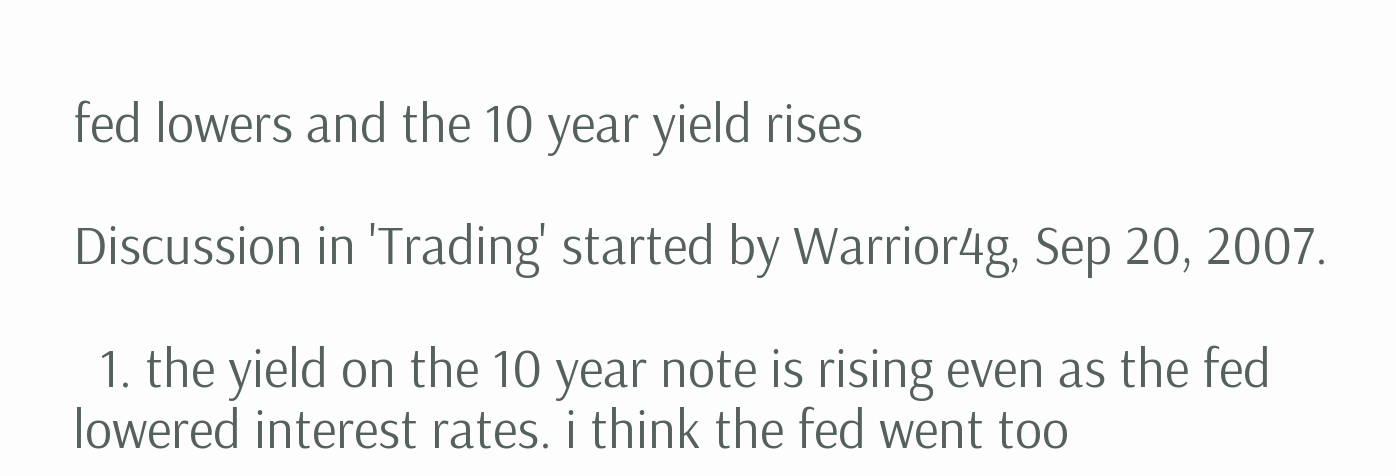fed lowers and the 10 year yield rises

Discussion in 'Trading' started by Warrior4g, Sep 20, 2007.

  1. the yield on the 10 year note is rising even as the fed lowered interest rates. i think the fed went too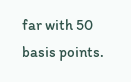far with 50 basis points.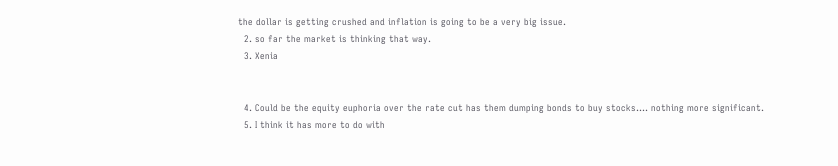the dollar is getting crushed and inflation is going to be a very big issue.
  2. so far the market is thinking that way.
  3. Xenia


  4. Could be the equity euphoria over the rate cut has them dumping bonds to buy stocks.... nothing more significant.
  5. I think it has more to do with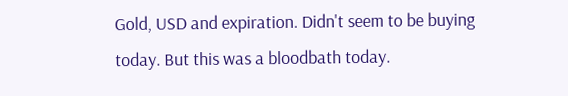Gold, USD and expiration. Didn't seem to be buying today. But this was a bloodbath today.